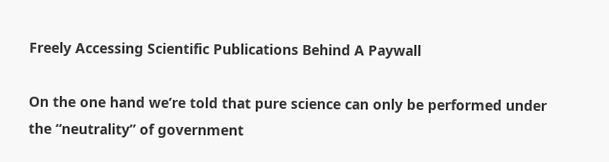Freely Accessing Scientific Publications Behind A Paywall

On the one hand we’re told that pure science can only be performed under the “neutrality” of government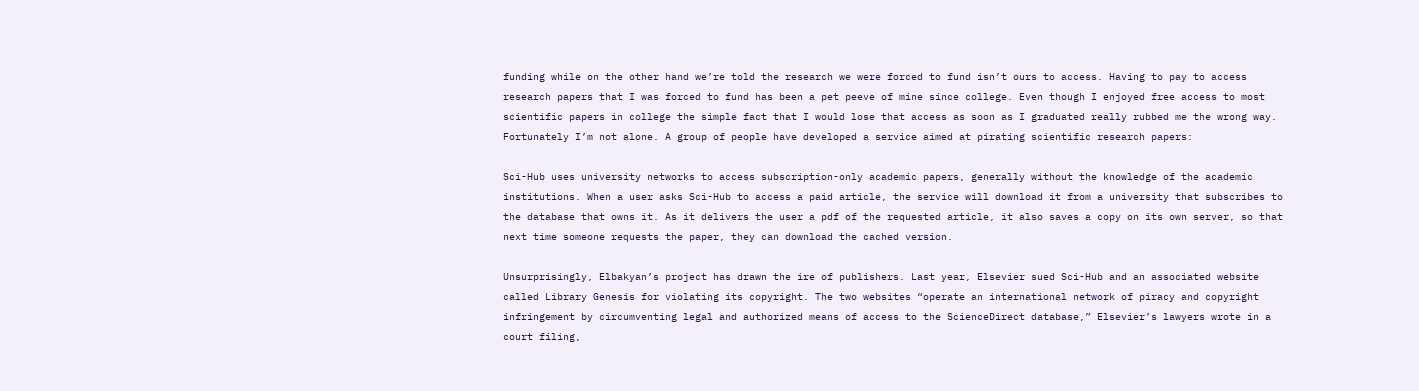funding while on the other hand we’re told the research we were forced to fund isn’t ours to access. Having to pay to access research papers that I was forced to fund has been a pet peeve of mine since college. Even though I enjoyed free access to most scientific papers in college the simple fact that I would lose that access as soon as I graduated really rubbed me the wrong way. Fortunately I’m not alone. A group of people have developed a service aimed at pirating scientific research papers:

Sci-Hub uses university networks to access subscription-only academic papers, generally without the knowledge of the academic institutions. When a user asks Sci-Hub to access a paid article, the service will download it from a university that subscribes to the database that owns it. As it delivers the user a pdf of the requested article, it also saves a copy on its own server, so that next time someone requests the paper, they can download the cached version.

Unsurprisingly, Elbakyan’s project has drawn the ire of publishers. Last year, Elsevier sued Sci-Hub and an associated website called Library Genesis for violating its copyright. The two websites “operate an international network of piracy and copyright infringement by circumventing legal and authorized means of access to the ScienceDirect database,” Elsevier’s lawyers wrote in a court filing,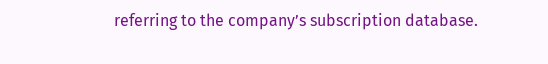referring to the company’s subscription database.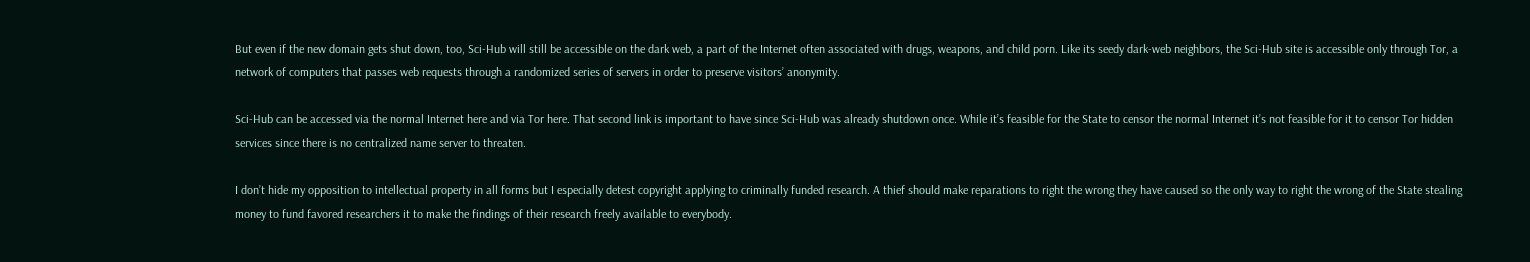But even if the new domain gets shut down, too, Sci-Hub will still be accessible on the dark web, a part of the Internet often associated with drugs, weapons, and child porn. Like its seedy dark-web neighbors, the Sci-Hub site is accessible only through Tor, a network of computers that passes web requests through a randomized series of servers in order to preserve visitors’ anonymity.

Sci-Hub can be accessed via the normal Internet here and via Tor here. That second link is important to have since Sci-Hub was already shutdown once. While it’s feasible for the State to censor the normal Internet it’s not feasible for it to censor Tor hidden services since there is no centralized name server to threaten.

I don’t hide my opposition to intellectual property in all forms but I especially detest copyright applying to criminally funded research. A thief should make reparations to right the wrong they have caused so the only way to right the wrong of the State stealing money to fund favored researchers it to make the findings of their research freely available to everybody.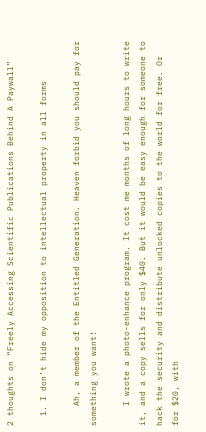2 thoughts on “Freely Accessing Scientific Publications Behind A Paywall”

  1. I don’t hide my opposition to intellectual property in all forms

    Ah, a member of the Entitled Generation. Heaven forbid you should pay for something you want!

    I wrote a photo-enhance program. It cost me months of long hours to write it, and a copy sells for only $40. But it would be easy enough for someone to hack the security and distribute unlocked copies to the world for free. Or for $20, with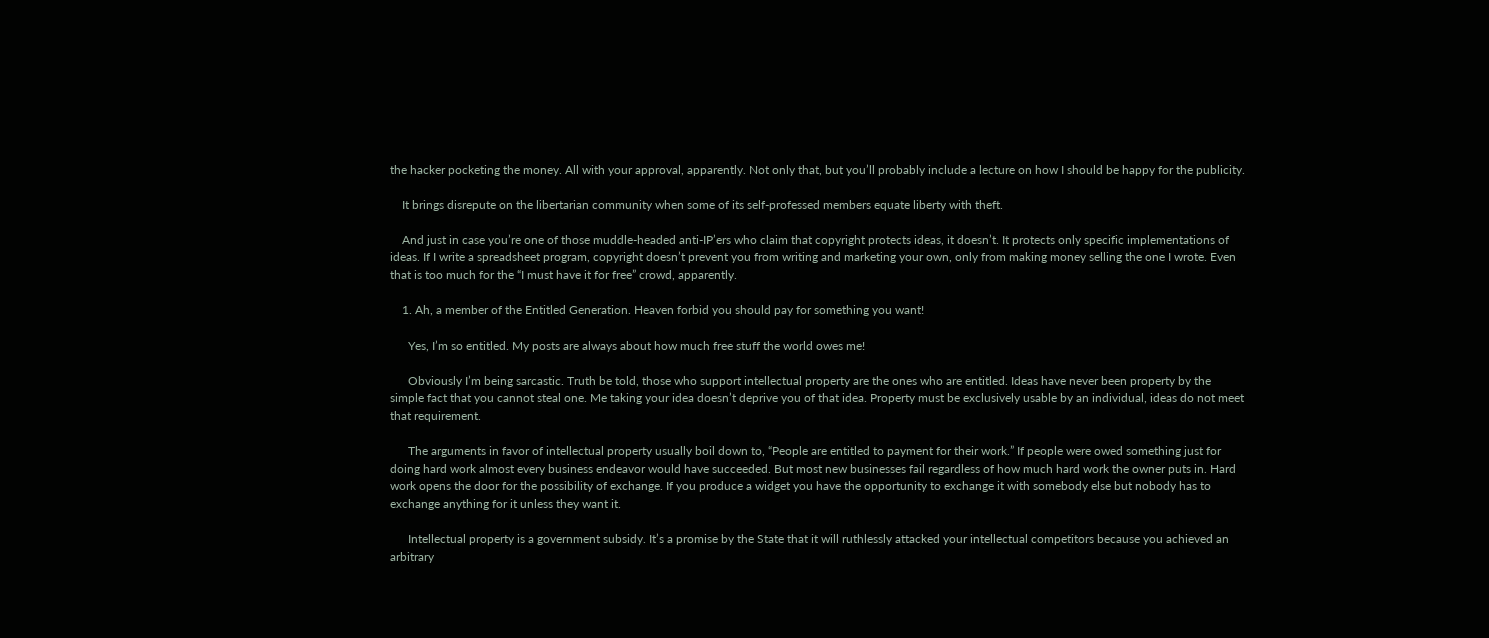the hacker pocketing the money. All with your approval, apparently. Not only that, but you’ll probably include a lecture on how I should be happy for the publicity.

    It brings disrepute on the libertarian community when some of its self-professed members equate liberty with theft.

    And just in case you’re one of those muddle-headed anti-IP’ers who claim that copyright protects ideas, it doesn’t. It protects only specific implementations of ideas. If I write a spreadsheet program, copyright doesn’t prevent you from writing and marketing your own, only from making money selling the one I wrote. Even that is too much for the “I must have it for free” crowd, apparently.

    1. Ah, a member of the Entitled Generation. Heaven forbid you should pay for something you want!

      Yes, I’m so entitled. My posts are always about how much free stuff the world owes me!

      Obviously I’m being sarcastic. Truth be told, those who support intellectual property are the ones who are entitled. Ideas have never been property by the simple fact that you cannot steal one. Me taking your idea doesn’t deprive you of that idea. Property must be exclusively usable by an individual, ideas do not meet that requirement.

      The arguments in favor of intellectual property usually boil down to, “People are entitled to payment for their work.” If people were owed something just for doing hard work almost every business endeavor would have succeeded. But most new businesses fail regardless of how much hard work the owner puts in. Hard work opens the door for the possibility of exchange. If you produce a widget you have the opportunity to exchange it with somebody else but nobody has to exchange anything for it unless they want it.

      Intellectual property is a government subsidy. It’s a promise by the State that it will ruthlessly attacked your intellectual competitors because you achieved an arbitrary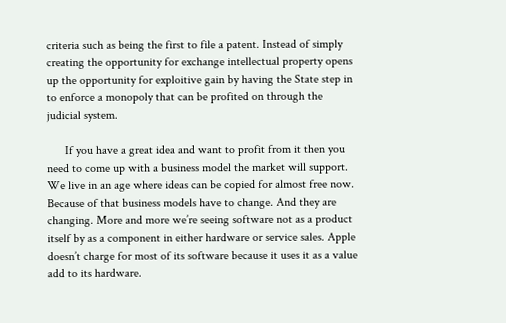criteria such as being the first to file a patent. Instead of simply creating the opportunity for exchange intellectual property opens up the opportunity for exploitive gain by having the State step in to enforce a monopoly that can be profited on through the judicial system.

      If you have a great idea and want to profit from it then you need to come up with a business model the market will support. We live in an age where ideas can be copied for almost free now. Because of that business models have to change. And they are changing. More and more we’re seeing software not as a product itself by as a component in either hardware or service sales. Apple doesn’t charge for most of its software because it uses it as a value add to its hardware.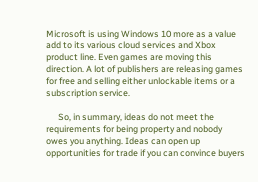Microsoft is using Windows 10 more as a value add to its various cloud services and Xbox product line. Even games are moving this direction. A lot of publishers are releasing games for free and selling either unlockable items or a subscription service.

      So, in summary, ideas do not meet the requirements for being property and nobody owes you anything. Ideas can open up opportunities for trade if you can convince buyers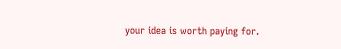your idea is worth paying for.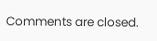Comments are closed.